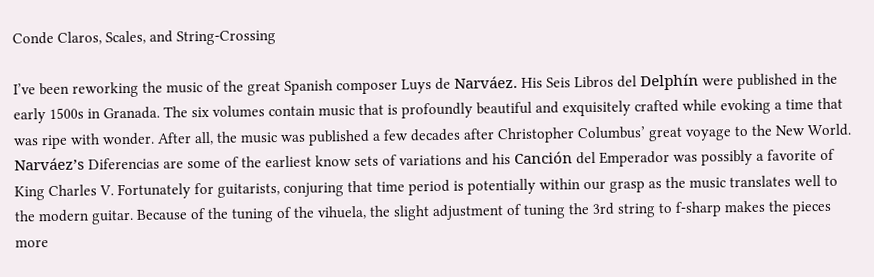Conde Claros, Scales, and String-Crossing

I’ve been reworking the music of the great Spanish composer Luys de Narváez. His Seis Libros del Delphín were published in the early 1500s in Granada. The six volumes contain music that is profoundly beautiful and exquisitely crafted while evoking a time that was ripe with wonder. After all, the music was published a few decades after Christopher Columbus’ great voyage to the New World. Narváez’s Diferencias are some of the earliest know sets of variations and his Canción del Emperador was possibly a favorite of King Charles V. Fortunately for guitarists, conjuring that time period is potentially within our grasp as the music translates well to the modern guitar. Because of the tuning of the vihuela, the slight adjustment of tuning the 3rd string to f-sharp makes the pieces more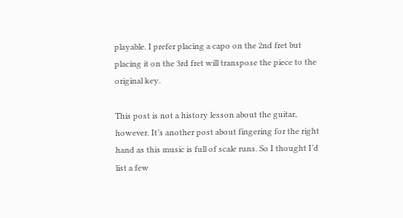playable. I prefer placing a capo on the 2nd fret but placing it on the 3rd fret will transpose the piece to the original key.

This post is not a history lesson about the guitar, however. It’s another post about fingering for the right hand as this music is full of scale runs. So I thought I’d list a few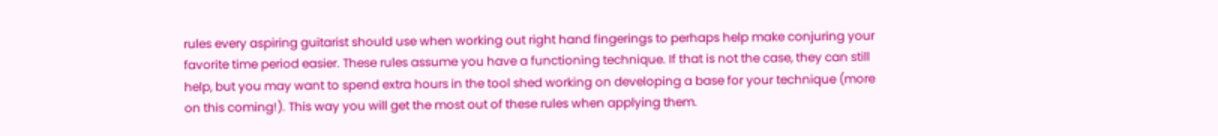rules every aspiring guitarist should use when working out right hand fingerings to perhaps help make conjuring your favorite time period easier. These rules assume you have a functioning technique. If that is not the case, they can still help, but you may want to spend extra hours in the tool shed working on developing a base for your technique (more on this coming!). This way you will get the most out of these rules when applying them.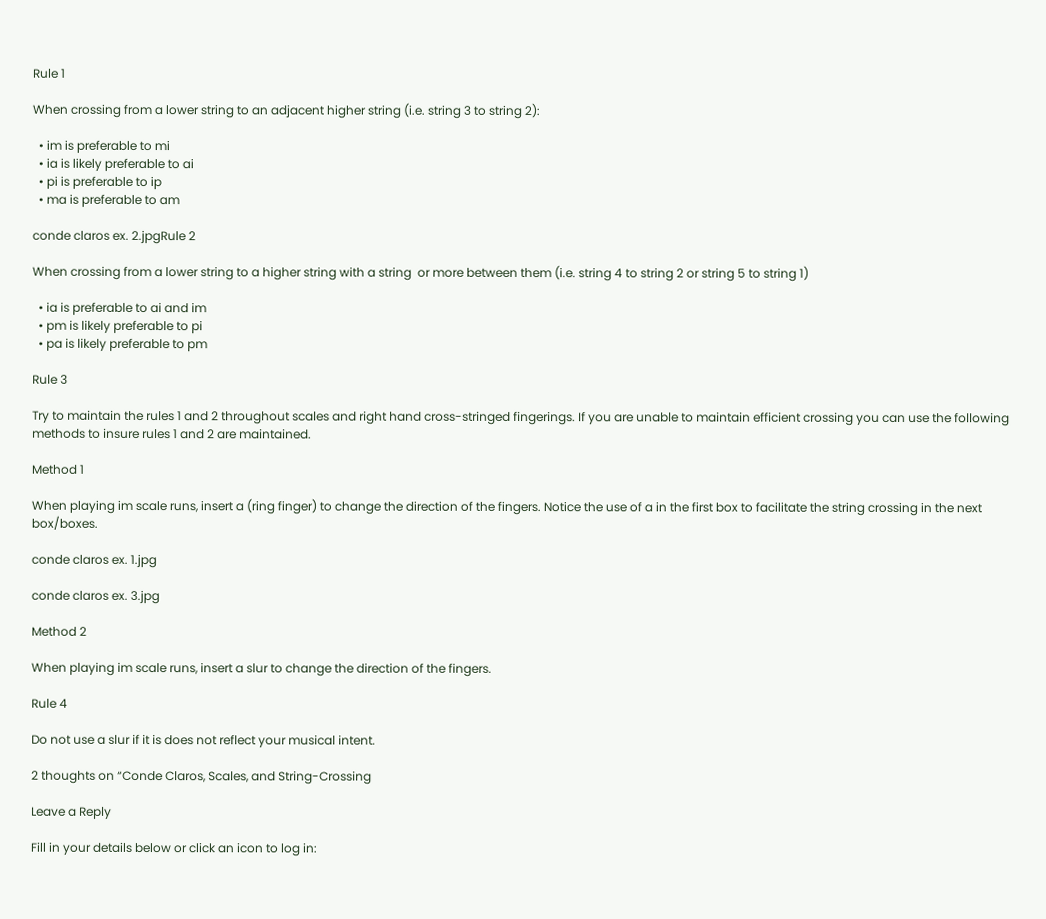Rule 1

When crossing from a lower string to an adjacent higher string (i.e. string 3 to string 2):

  • im is preferable to mi
  • ia is likely preferable to ai
  • pi is preferable to ip
  • ma is preferable to am

conde claros ex. 2.jpgRule 2

When crossing from a lower string to a higher string with a string  or more between them (i.e. string 4 to string 2 or string 5 to string 1)

  • ia is preferable to ai and im
  • pm is likely preferable to pi
  • pa is likely preferable to pm

Rule 3

Try to maintain the rules 1 and 2 throughout scales and right hand cross-stringed fingerings. If you are unable to maintain efficient crossing you can use the following methods to insure rules 1 and 2 are maintained.

Method 1

When playing im scale runs, insert a (ring finger) to change the direction of the fingers. Notice the use of a in the first box to facilitate the string crossing in the next box/boxes.

conde claros ex. 1.jpg

conde claros ex. 3.jpg

Method 2

When playing im scale runs, insert a slur to change the direction of the fingers.

Rule 4

Do not use a slur if it is does not reflect your musical intent.

2 thoughts on “Conde Claros, Scales, and String-Crossing

Leave a Reply

Fill in your details below or click an icon to log in: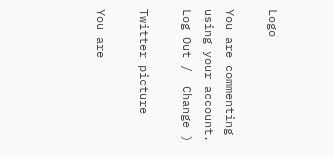Logo

You are commenting using your account. Log Out /  Change )

Twitter picture

You are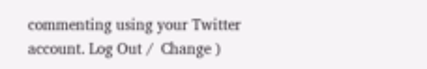commenting using your Twitter account. Log Out /  Change )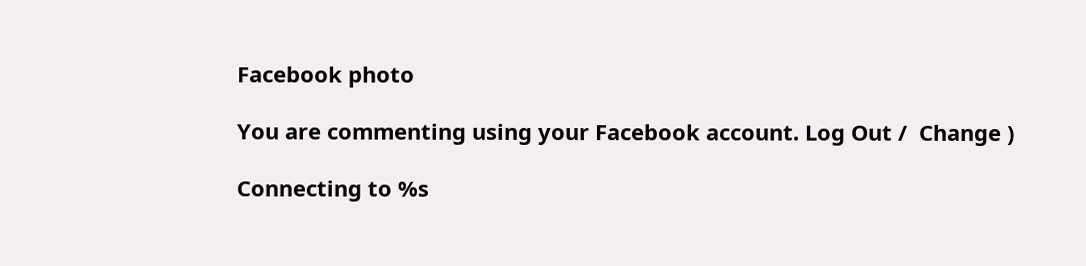Facebook photo

You are commenting using your Facebook account. Log Out /  Change )

Connecting to %s